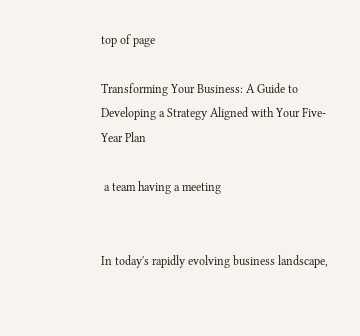top of page

Transforming Your Business: A Guide to Developing a Strategy Aligned with Your Five-Year Plan

 a team having a meeting


In today's rapidly evolving business landscape,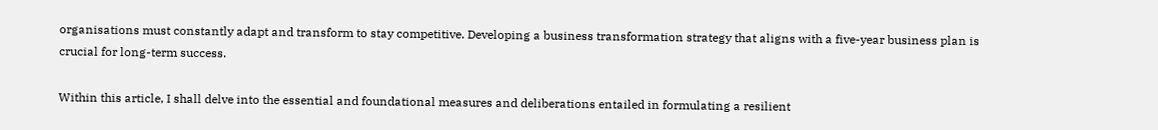organisations must constantly adapt and transform to stay competitive. Developing a business transformation strategy that aligns with a five-year business plan is crucial for long-term success.

Within this article, I shall delve into the essential and foundational measures and deliberations entailed in formulating a resilient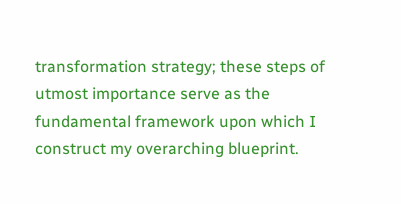transformation strategy; these steps of utmost importance serve as the fundamental framework upon which I construct my overarching blueprint.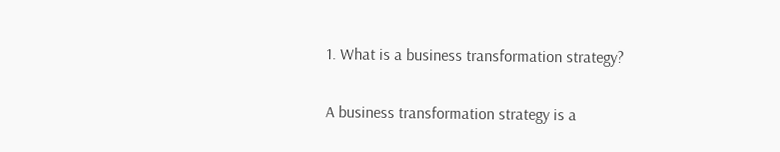1. What is a business transformation strategy?

A business transformation strategy is a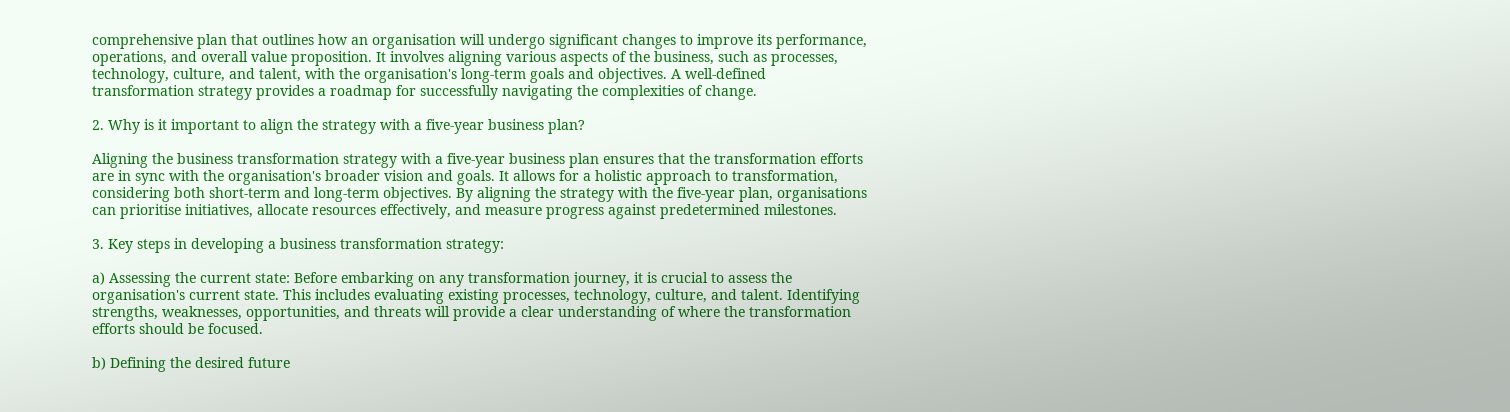comprehensive plan that outlines how an organisation will undergo significant changes to improve its performance, operations, and overall value proposition. It involves aligning various aspects of the business, such as processes, technology, culture, and talent, with the organisation's long-term goals and objectives. A well-defined transformation strategy provides a roadmap for successfully navigating the complexities of change.

2. Why is it important to align the strategy with a five-year business plan?

Aligning the business transformation strategy with a five-year business plan ensures that the transformation efforts are in sync with the organisation's broader vision and goals. It allows for a holistic approach to transformation, considering both short-term and long-term objectives. By aligning the strategy with the five-year plan, organisations can prioritise initiatives, allocate resources effectively, and measure progress against predetermined milestones.

3. Key steps in developing a business transformation strategy:

a) Assessing the current state: Before embarking on any transformation journey, it is crucial to assess the organisation's current state. This includes evaluating existing processes, technology, culture, and talent. Identifying strengths, weaknesses, opportunities, and threats will provide a clear understanding of where the transformation efforts should be focused.

b) Defining the desired future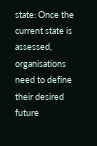state: Once the current state is assessed, organisations need to define their desired future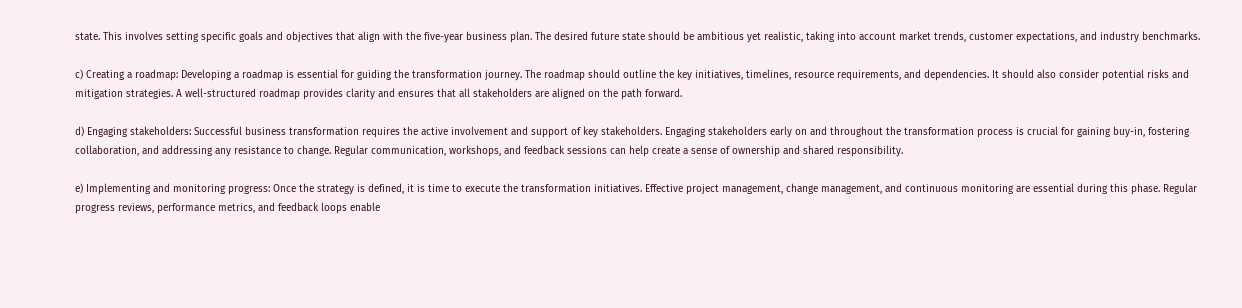state. This involves setting specific goals and objectives that align with the five-year business plan. The desired future state should be ambitious yet realistic, taking into account market trends, customer expectations, and industry benchmarks.

c) Creating a roadmap: Developing a roadmap is essential for guiding the transformation journey. The roadmap should outline the key initiatives, timelines, resource requirements, and dependencies. It should also consider potential risks and mitigation strategies. A well-structured roadmap provides clarity and ensures that all stakeholders are aligned on the path forward.

d) Engaging stakeholders: Successful business transformation requires the active involvement and support of key stakeholders. Engaging stakeholders early on and throughout the transformation process is crucial for gaining buy-in, fostering collaboration, and addressing any resistance to change. Regular communication, workshops, and feedback sessions can help create a sense of ownership and shared responsibility.

e) Implementing and monitoring progress: Once the strategy is defined, it is time to execute the transformation initiatives. Effective project management, change management, and continuous monitoring are essential during this phase. Regular progress reviews, performance metrics, and feedback loops enable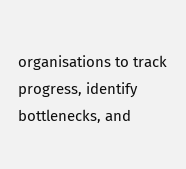organisations to track progress, identify bottlenecks, and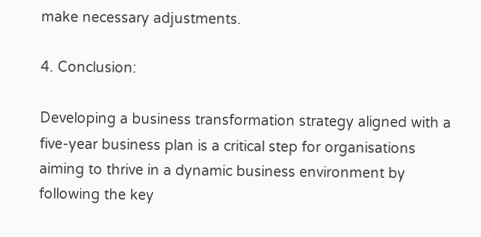make necessary adjustments.

4. Conclusion:

Developing a business transformation strategy aligned with a five-year business plan is a critical step for organisations aiming to thrive in a dynamic business environment by following the key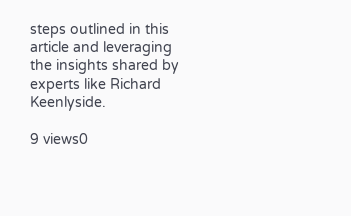steps outlined in this article and leveraging the insights shared by experts like Richard Keenlyside.

9 views0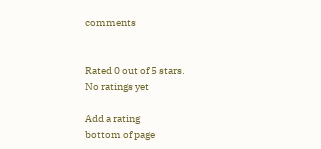comments


Rated 0 out of 5 stars.
No ratings yet

Add a rating
bottom of page